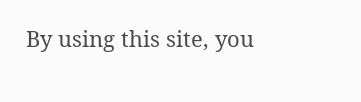By using this site, you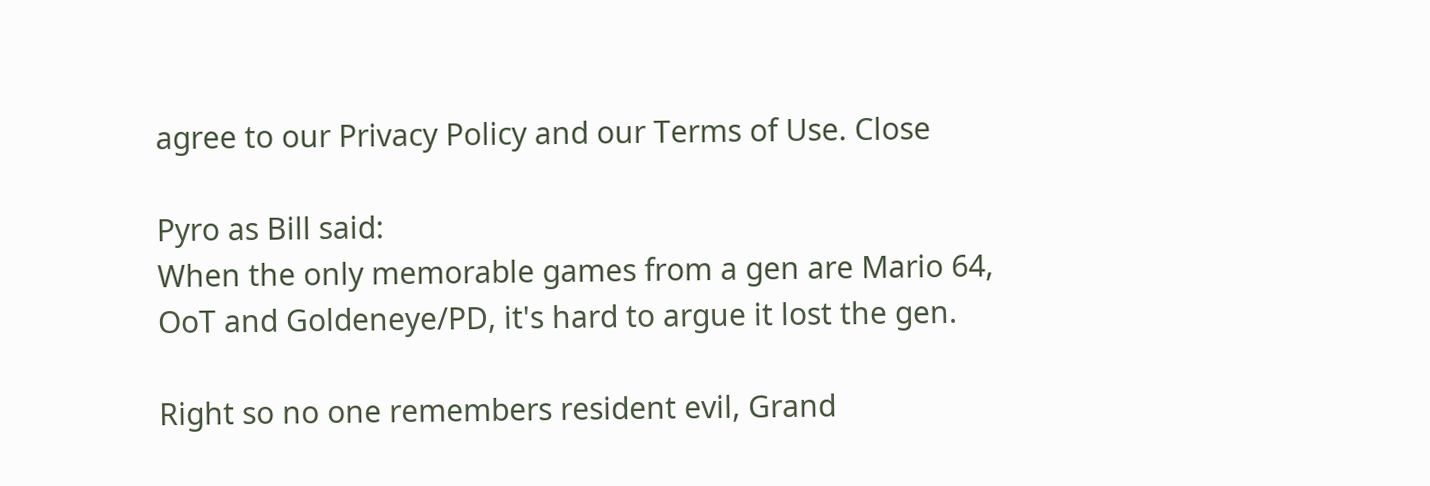agree to our Privacy Policy and our Terms of Use. Close

Pyro as Bill said:
When the only memorable games from a gen are Mario 64, OoT and Goldeneye/PD, it's hard to argue it lost the gen.

Right so no one remembers resident evil, Grand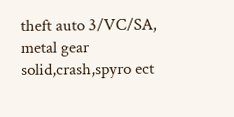theft auto 3/VC/SA, metal gear solid,crash,spyro ect